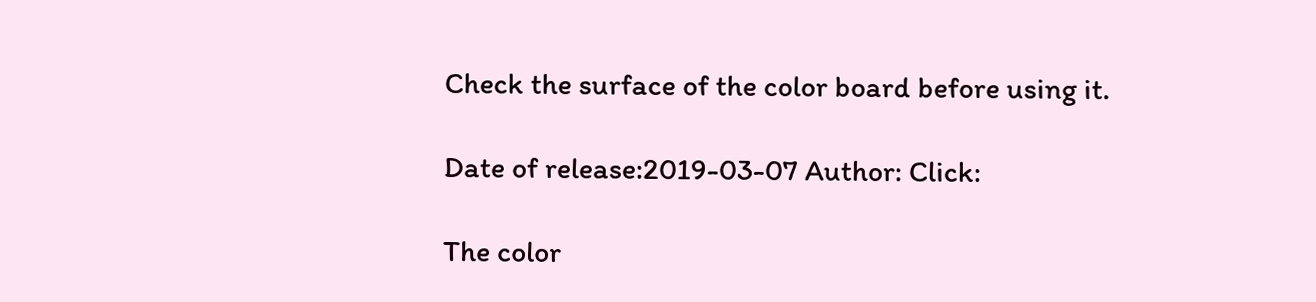Check the surface of the color board before using it.

Date of release:2019-03-07 Author: Click:

The color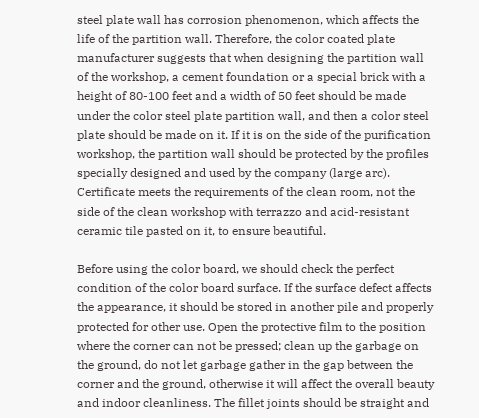steel plate wall has corrosion phenomenon, which affects the life of the partition wall. Therefore, the color coated plate manufacturer suggests that when designing the partition wall of the workshop, a cement foundation or a special brick with a height of 80-100 feet and a width of 50 feet should be made under the color steel plate partition wall, and then a color steel plate should be made on it. If it is on the side of the purification workshop, the partition wall should be protected by the profiles specially designed and used by the company (large arc). Certificate meets the requirements of the clean room, not the side of the clean workshop with terrazzo and acid-resistant ceramic tile pasted on it, to ensure beautiful.

Before using the color board, we should check the perfect condition of the color board surface. If the surface defect affects the appearance, it should be stored in another pile and properly protected for other use. Open the protective film to the position where the corner can not be pressed; clean up the garbage on the ground, do not let garbage gather in the gap between the corner and the ground, otherwise it will affect the overall beauty and indoor cleanliness. The fillet joints should be straight and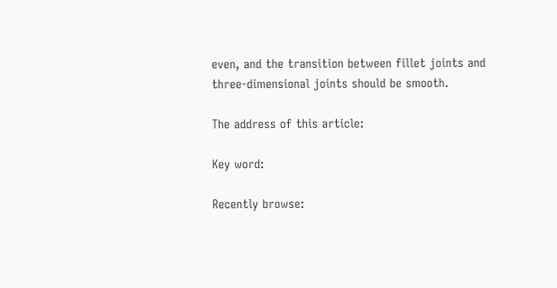even, and the transition between fillet joints and three-dimensional joints should be smooth.

The address of this article:

Key word:

Recently browse: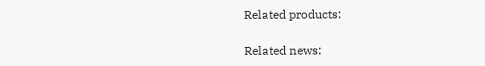Related products:

Related news: